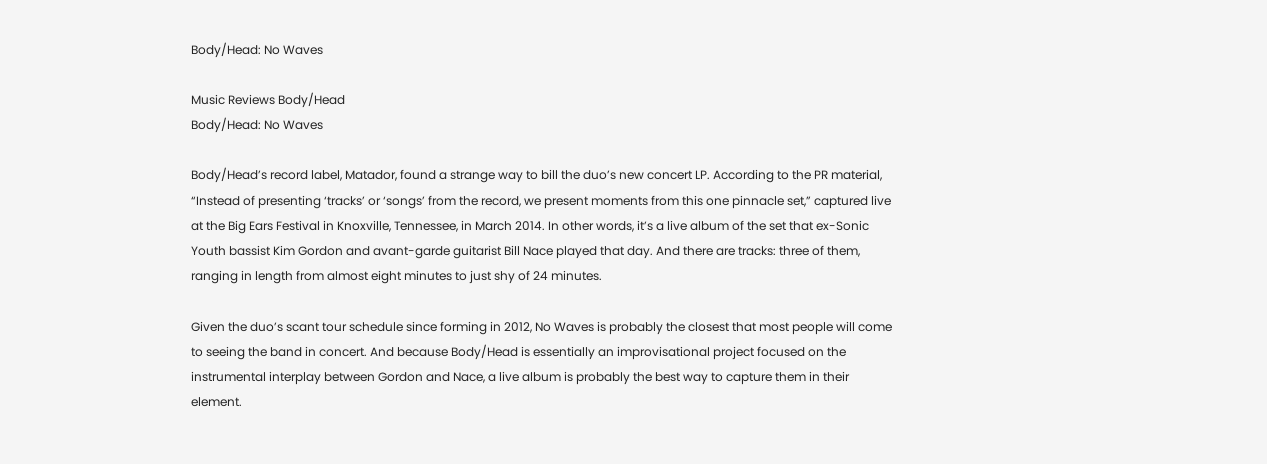Body/Head: No Waves

Music Reviews Body/Head
Body/Head: No Waves

Body/Head’s record label, Matador, found a strange way to bill the duo’s new concert LP. According to the PR material, “Instead of presenting ‘tracks’ or ‘songs’ from the record, we present moments from this one pinnacle set,” captured live at the Big Ears Festival in Knoxville, Tennessee, in March 2014. In other words, it’s a live album of the set that ex-Sonic Youth bassist Kim Gordon and avant-garde guitarist Bill Nace played that day. And there are tracks: three of them, ranging in length from almost eight minutes to just shy of 24 minutes.

Given the duo’s scant tour schedule since forming in 2012, No Waves is probably the closest that most people will come to seeing the band in concert. And because Body/Head is essentially an improvisational project focused on the instrumental interplay between Gordon and Nace, a live album is probably the best way to capture them in their element.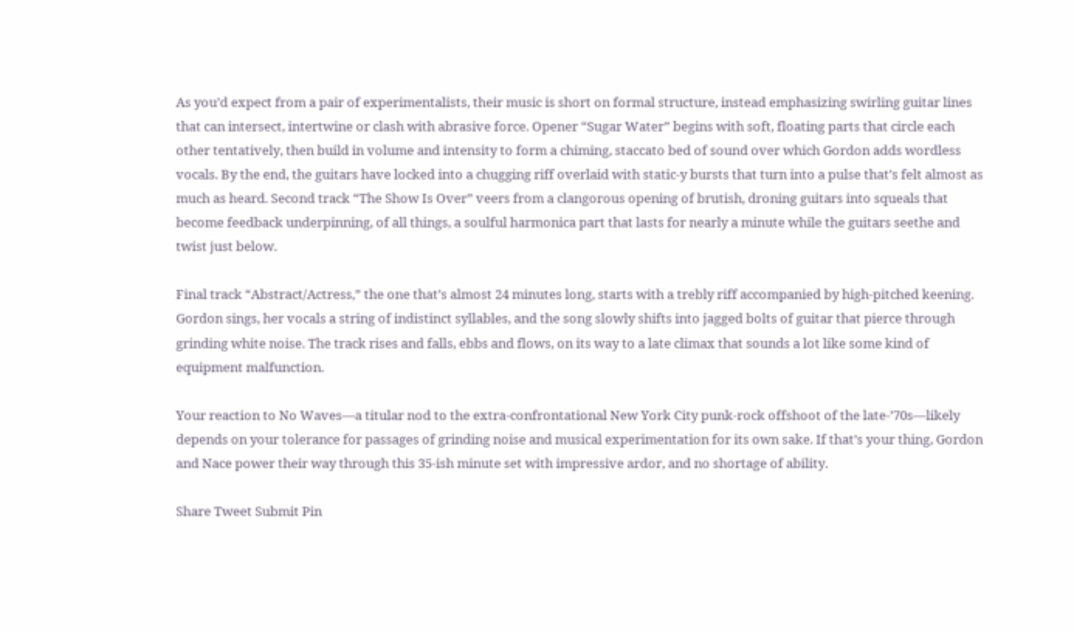As you’d expect from a pair of experimentalists, their music is short on formal structure, instead emphasizing swirling guitar lines that can intersect, intertwine or clash with abrasive force. Opener “Sugar Water” begins with soft, floating parts that circle each other tentatively, then build in volume and intensity to form a chiming, staccato bed of sound over which Gordon adds wordless vocals. By the end, the guitars have locked into a chugging riff overlaid with static-y bursts that turn into a pulse that’s felt almost as much as heard. Second track “The Show Is Over” veers from a clangorous opening of brutish, droning guitars into squeals that become feedback underpinning, of all things, a soulful harmonica part that lasts for nearly a minute while the guitars seethe and twist just below.

Final track “Abstract/Actress,” the one that’s almost 24 minutes long, starts with a trebly riff accompanied by high-pitched keening. Gordon sings, her vocals a string of indistinct syllables, and the song slowly shifts into jagged bolts of guitar that pierce through grinding white noise. The track rises and falls, ebbs and flows, on its way to a late climax that sounds a lot like some kind of equipment malfunction.

Your reaction to No Waves—a titular nod to the extra-confrontational New York City punk-rock offshoot of the late-’70s—likely depends on your tolerance for passages of grinding noise and musical experimentation for its own sake. If that’s your thing, Gordon and Nace power their way through this 35-ish minute set with impressive ardor, and no shortage of ability.

Share Tweet Submit Pin